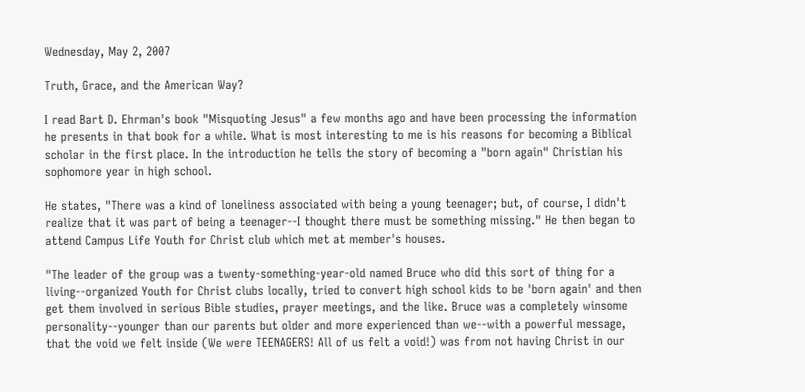Wednesday, May 2, 2007

Truth, Grace, and the American Way?

I read Bart D. Ehrman's book "Misquoting Jesus" a few months ago and have been processing the information he presents in that book for a while. What is most interesting to me is his reasons for becoming a Biblical scholar in the first place. In the introduction he tells the story of becoming a "born again" Christian his sophomore year in high school.

He states, "There was a kind of loneliness associated with being a young teenager; but, of course, I didn't realize that it was part of being a teenager--I thought there must be something missing." He then began to attend Campus Life Youth for Christ club which met at member's houses.

"The leader of the group was a twenty-something-year-old named Bruce who did this sort of thing for a living--organized Youth for Christ clubs locally, tried to convert high school kids to be 'born again' and then get them involved in serious Bible studies, prayer meetings, and the like. Bruce was a completely winsome personality--younger than our parents but older and more experienced than we--with a powerful message, that the void we felt inside (We were TEENAGERS! All of us felt a void!) was from not having Christ in our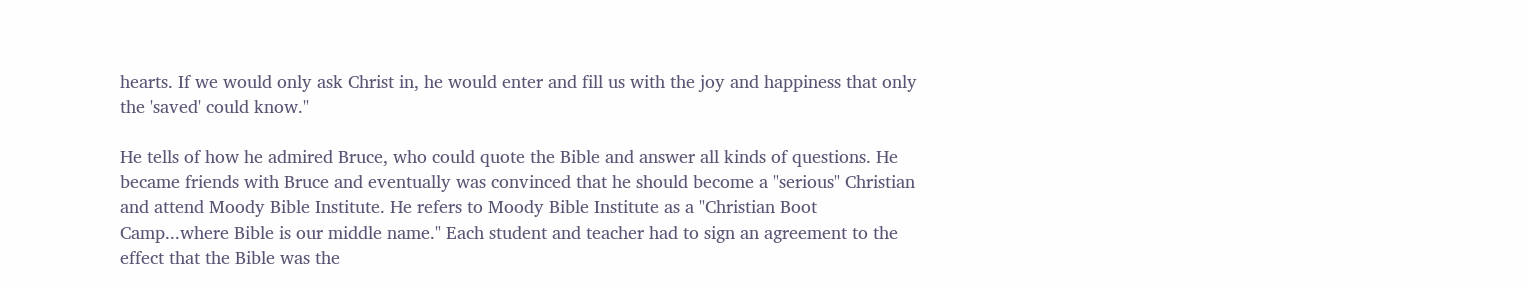hearts. If we would only ask Christ in, he would enter and fill us with the joy and happiness that only the 'saved' could know."

He tells of how he admired Bruce, who could quote the Bible and answer all kinds of questions. He became friends with Bruce and eventually was convinced that he should become a "serious" Christian and attend Moody Bible Institute. He refers to Moody Bible Institute as a "Christian Boot Camp...where Bible is our middle name." Each student and teacher had to sign an agreement to the effect that the Bible was the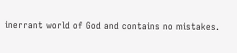inerrant world of God and contains no mistakes.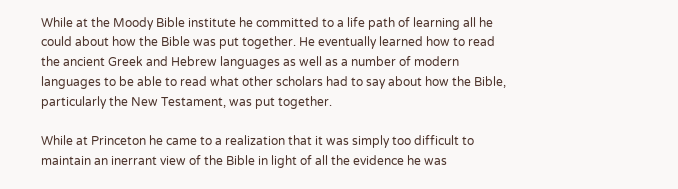While at the Moody Bible institute he committed to a life path of learning all he could about how the Bible was put together. He eventually learned how to read the ancient Greek and Hebrew languages as well as a number of modern languages to be able to read what other scholars had to say about how the Bible, particularly the New Testament, was put together.

While at Princeton he came to a realization that it was simply too difficult to maintain an inerrant view of the Bible in light of all the evidence he was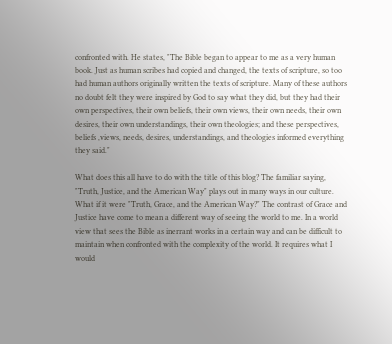confronted with. He states, "The Bible began to appear to me as a very human book. Just as human scribes had copied and changed, the texts of scripture, so too had human authors originally written the texts of scripture. Many of these authors no doubt felt they were inspired by God to say what they did, but they had their own perspectives, their own beliefs, their own views, their own needs, their own desires, their own understandings, their own theologies; and these perspectives, beliefs ,views, needs, desires, understandings, and theologies informed everything they said."

What does this all have to do with the title of this blog? The familiar saying, "Truth, Justice, and the American Way" plays out in many ways in our culture. What if it were "Truth, Grace, and the American Way?" The contrast of Grace and Justice have come to mean a different way of seeing the world to me. In a world view that sees the Bible as inerrant works in a certain way and can be difficult to maintain when confronted with the complexity of the world. It requires what I would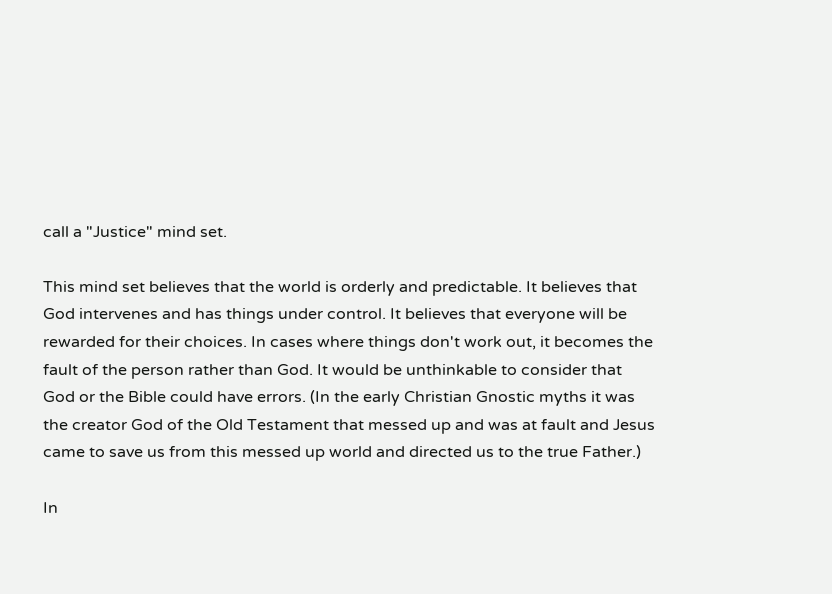call a "Justice" mind set.

This mind set believes that the world is orderly and predictable. It believes that God intervenes and has things under control. It believes that everyone will be rewarded for their choices. In cases where things don't work out, it becomes the fault of the person rather than God. It would be unthinkable to consider that God or the Bible could have errors. (In the early Christian Gnostic myths it was the creator God of the Old Testament that messed up and was at fault and Jesus came to save us from this messed up world and directed us to the true Father.)

In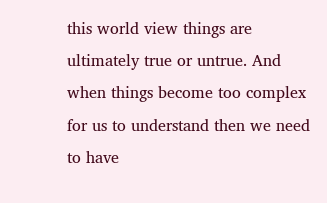this world view things are ultimately true or untrue. And when things become too complex for us to understand then we need to have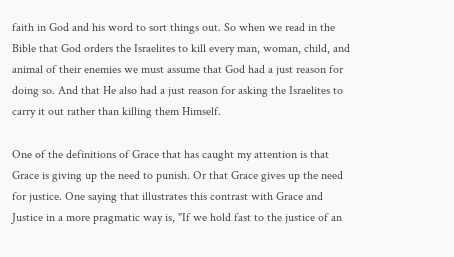faith in God and his word to sort things out. So when we read in the Bible that God orders the Israelites to kill every man, woman, child, and animal of their enemies we must assume that God had a just reason for doing so. And that He also had a just reason for asking the Israelites to carry it out rather than killing them Himself.

One of the definitions of Grace that has caught my attention is that Grace is giving up the need to punish. Or that Grace gives up the need for justice. One saying that illustrates this contrast with Grace and Justice in a more pragmatic way is, "If we hold fast to the justice of an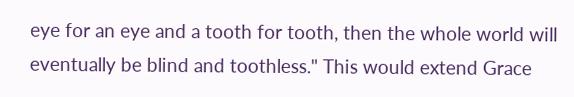eye for an eye and a tooth for tooth, then the whole world will eventually be blind and toothless." This would extend Grace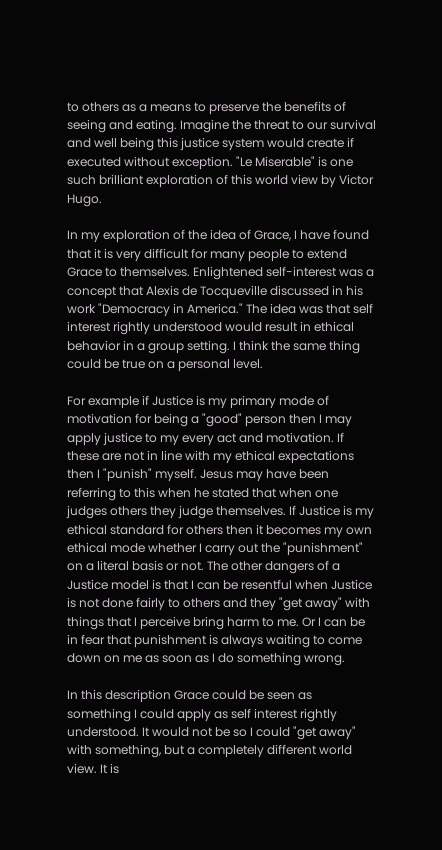to others as a means to preserve the benefits of seeing and eating. Imagine the threat to our survival and well being this justice system would create if executed without exception. "Le Miserable" is one such brilliant exploration of this world view by Victor Hugo.

In my exploration of the idea of Grace, I have found that it is very difficult for many people to extend Grace to themselves. Enlightened self-interest was a concept that Alexis de Tocqueville discussed in his work "Democracy in America." The idea was that self interest rightly understood would result in ethical behavior in a group setting. I think the same thing could be true on a personal level.

For example if Justice is my primary mode of motivation for being a "good" person then I may apply justice to my every act and motivation. If these are not in line with my ethical expectations then I "punish" myself. Jesus may have been referring to this when he stated that when one judges others they judge themselves. If Justice is my ethical standard for others then it becomes my own ethical mode whether I carry out the "punishment" on a literal basis or not. The other dangers of a Justice model is that I can be resentful when Justice is not done fairly to others and they "get away" with things that I perceive bring harm to me. Or I can be in fear that punishment is always waiting to come down on me as soon as I do something wrong.

In this description Grace could be seen as something I could apply as self interest rightly understood. It would not be so I could "get away" with something, but a completely different world view. It is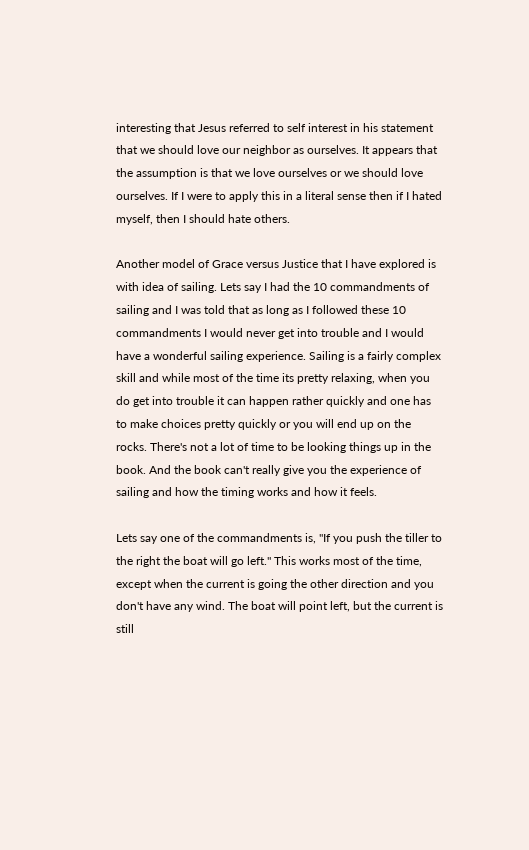interesting that Jesus referred to self interest in his statement that we should love our neighbor as ourselves. It appears that the assumption is that we love ourselves or we should love ourselves. If I were to apply this in a literal sense then if I hated myself, then I should hate others.

Another model of Grace versus Justice that I have explored is with idea of sailing. Lets say I had the 10 commandments of sailing and I was told that as long as I followed these 10 commandments I would never get into trouble and I would have a wonderful sailing experience. Sailing is a fairly complex skill and while most of the time its pretty relaxing, when you do get into trouble it can happen rather quickly and one has to make choices pretty quickly or you will end up on the rocks. There's not a lot of time to be looking things up in the book. And the book can't really give you the experience of sailing and how the timing works and how it feels.

Lets say one of the commandments is, "If you push the tiller to the right the boat will go left." This works most of the time, except when the current is going the other direction and you don't have any wind. The boat will point left, but the current is still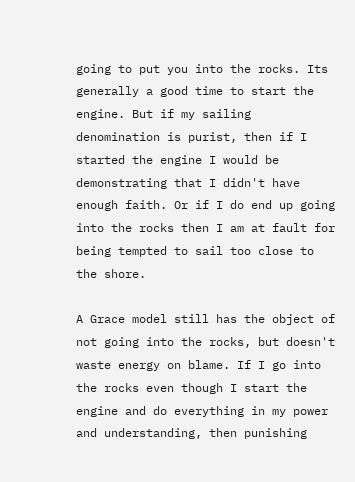going to put you into the rocks. Its generally a good time to start the engine. But if my sailing denomination is purist, then if I started the engine I would be demonstrating that I didn't have enough faith. Or if I do end up going into the rocks then I am at fault for being tempted to sail too close to the shore.

A Grace model still has the object of not going into the rocks, but doesn't waste energy on blame. If I go into the rocks even though I start the engine and do everything in my power and understanding, then punishing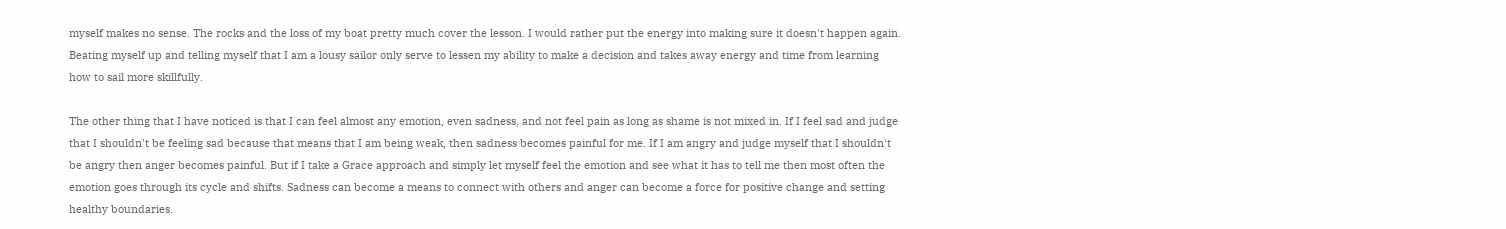myself makes no sense. The rocks and the loss of my boat pretty much cover the lesson. I would rather put the energy into making sure it doesn't happen again. Beating myself up and telling myself that I am a lousy sailor only serve to lessen my ability to make a decision and takes away energy and time from learning how to sail more skillfully.

The other thing that I have noticed is that I can feel almost any emotion, even sadness, and not feel pain as long as shame is not mixed in. If I feel sad and judge that I shouldn't be feeling sad because that means that I am being weak, then sadness becomes painful for me. If I am angry and judge myself that I shouldn't be angry then anger becomes painful. But if I take a Grace approach and simply let myself feel the emotion and see what it has to tell me then most often the emotion goes through its cycle and shifts. Sadness can become a means to connect with others and anger can become a force for positive change and setting healthy boundaries.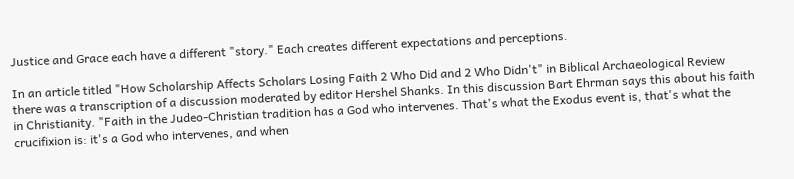Justice and Grace each have a different "story." Each creates different expectations and perceptions.

In an article titled "How Scholarship Affects Scholars Losing Faith 2 Who Did and 2 Who Didn't" in Biblical Archaeological Review there was a transcription of a discussion moderated by editor Hershel Shanks. In this discussion Bart Ehrman says this about his faith in Christianity. "Faith in the Judeo-Christian tradition has a God who intervenes. That's what the Exodus event is, that's what the crucifixion is: it's a God who intervenes, and when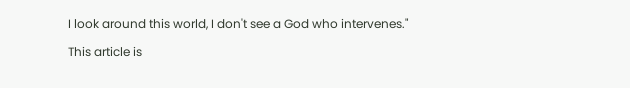I look around this world, I don't see a God who intervenes."

This article is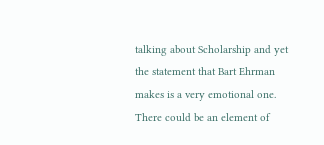talking about Scholarship and yet the statement that Bart Ehrman makes is a very emotional one. There could be an element of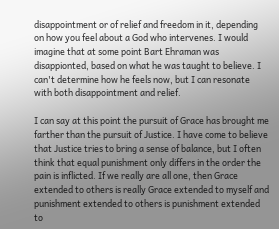disappointment or of relief and freedom in it, depending on how you feel about a God who intervenes. I would imagine that at some point Bart Ehraman was disappionted, based on what he was taught to believe. I can't determine how he feels now, but I can resonate with both disappointment and relief.

I can say at this point the pursuit of Grace has brought me farther than the pursuit of Justice. I have come to believe that Justice tries to bring a sense of balance, but I often think that equal punishment only differs in the order the pain is inflicted. If we really are all one, then Grace extended to others is really Grace extended to myself and punishment extended to others is punishment extended to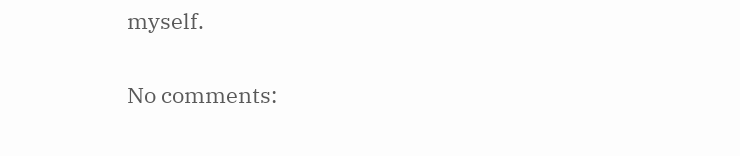myself.

No comments: